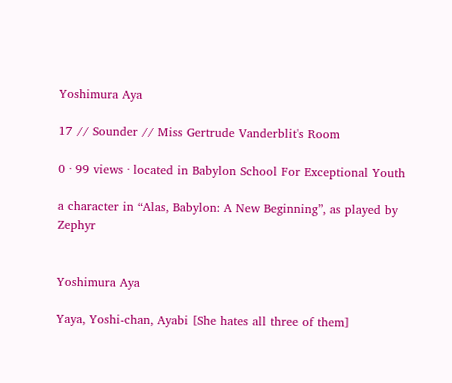Yoshimura Aya

17 // Sounder // Miss Gertrude Vanderblit's Room

0 · 99 views · located in Babylon School For Exceptional Youth

a character in “Alas, Babylon: A New Beginning”, as played by Zephyr


Yoshimura Aya

Yaya, Yoshi-chan, Ayabi [She hates all three of them]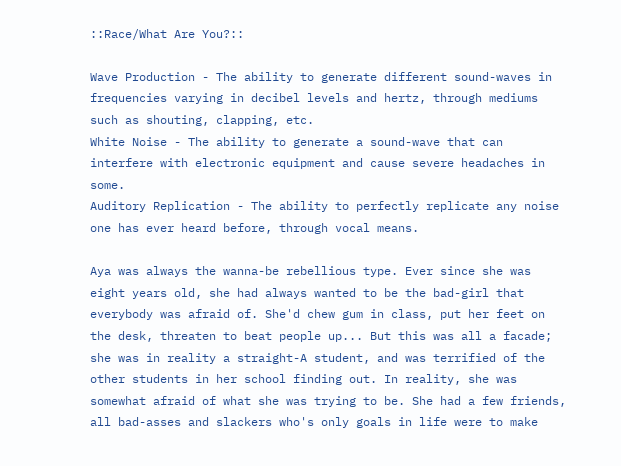::Race/What Are You?::

Wave Production - The ability to generate different sound-waves in frequencies varying in decibel levels and hertz, through mediums such as shouting, clapping, etc.
White Noise - The ability to generate a sound-wave that can interfere with electronic equipment and cause severe headaches in some.
Auditory Replication - The ability to perfectly replicate any noise one has ever heard before, through vocal means.

Aya was always the wanna-be rebellious type. Ever since she was eight years old, she had always wanted to be the bad-girl that everybody was afraid of. She'd chew gum in class, put her feet on the desk, threaten to beat people up... But this was all a facade; she was in reality a straight-A student, and was terrified of the other students in her school finding out. In reality, she was somewhat afraid of what she was trying to be. She had a few friends, all bad-asses and slackers who's only goals in life were to make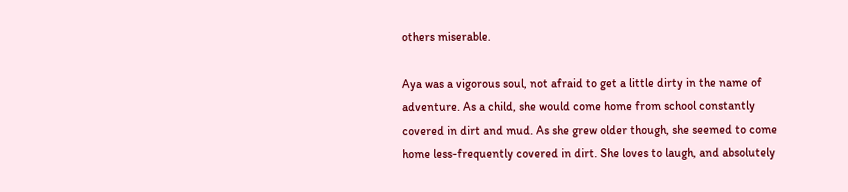others miserable.

Aya was a vigorous soul, not afraid to get a little dirty in the name of adventure. As a child, she would come home from school constantly covered in dirt and mud. As she grew older though, she seemed to come home less-frequently covered in dirt. She loves to laugh, and absolutely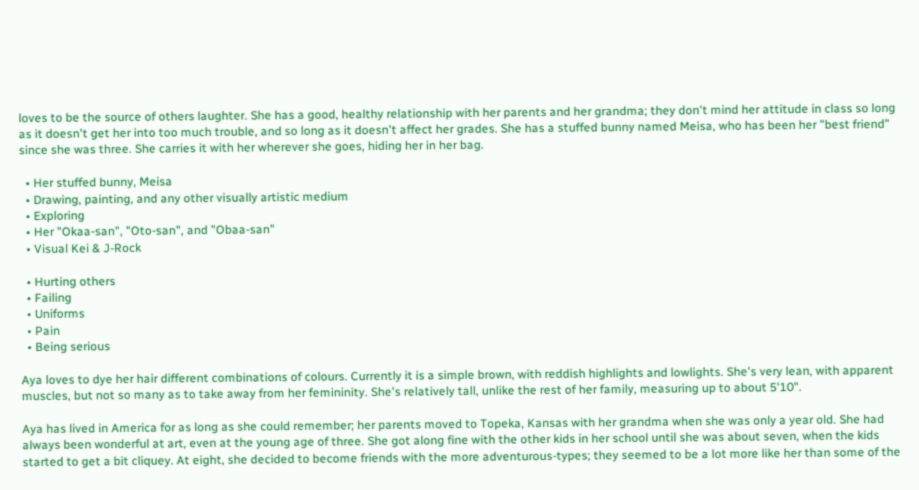loves to be the source of others laughter. She has a good, healthy relationship with her parents and her grandma; they don't mind her attitude in class so long as it doesn't get her into too much trouble, and so long as it doesn't affect her grades. She has a stuffed bunny named Meisa, who has been her "best friend" since she was three. She carries it with her wherever she goes, hiding her in her bag.

  • Her stuffed bunny, Meisa
  • Drawing, painting, and any other visually artistic medium
  • Exploring
  • Her "Okaa-san", "Oto-san", and "Obaa-san"
  • Visual Kei & J-Rock

  • Hurting others
  • Failing
  • Uniforms
  • Pain
  • Being serious

Aya loves to dye her hair different combinations of colours. Currently it is a simple brown, with reddish highlights and lowlights. She's very lean, with apparent muscles, but not so many as to take away from her femininity. She's relatively tall, unlike the rest of her family, measuring up to about 5'10".

Aya has lived in America for as long as she could remember; her parents moved to Topeka, Kansas with her grandma when she was only a year old. She had always been wonderful at art, even at the young age of three. She got along fine with the other kids in her school until she was about seven, when the kids started to get a bit cliquey. At eight, she decided to become friends with the more adventurous-types; they seemed to be a lot more like her than some of the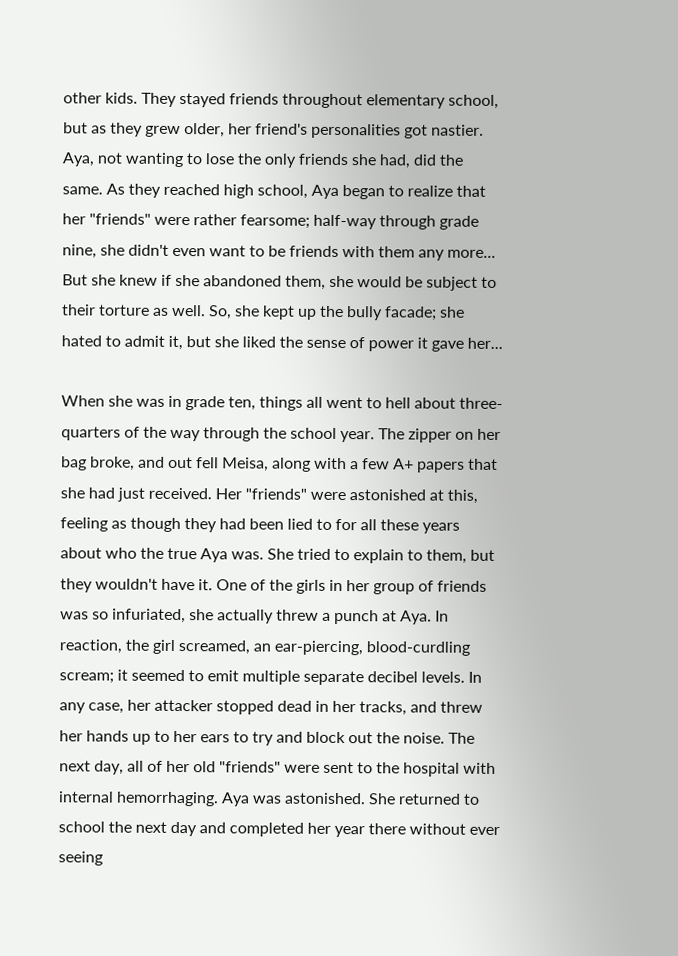other kids. They stayed friends throughout elementary school, but as they grew older, her friend's personalities got nastier. Aya, not wanting to lose the only friends she had, did the same. As they reached high school, Aya began to realize that her "friends" were rather fearsome; half-way through grade nine, she didn't even want to be friends with them any more... But she knew if she abandoned them, she would be subject to their torture as well. So, she kept up the bully facade; she hated to admit it, but she liked the sense of power it gave her...

When she was in grade ten, things all went to hell about three-quarters of the way through the school year. The zipper on her bag broke, and out fell Meisa, along with a few A+ papers that she had just received. Her "friends" were astonished at this, feeling as though they had been lied to for all these years about who the true Aya was. She tried to explain to them, but they wouldn't have it. One of the girls in her group of friends was so infuriated, she actually threw a punch at Aya. In reaction, the girl screamed, an ear-piercing, blood-curdling scream; it seemed to emit multiple separate decibel levels. In any case, her attacker stopped dead in her tracks, and threw her hands up to her ears to try and block out the noise. The next day, all of her old "friends" were sent to the hospital with internal hemorrhaging. Aya was astonished. She returned to school the next day and completed her year there without ever seeing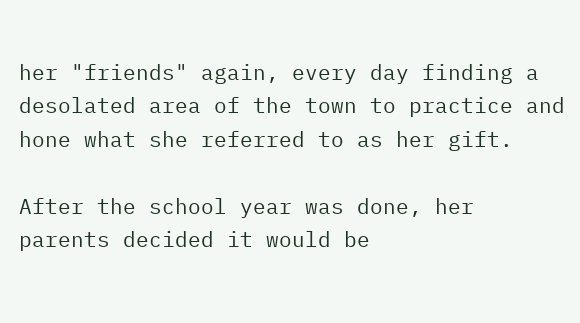her "friends" again, every day finding a desolated area of the town to practice and hone what she referred to as her gift.

After the school year was done, her parents decided it would be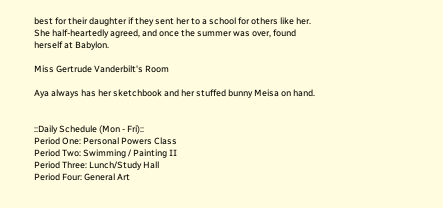best for their daughter if they sent her to a school for others like her. She half-heartedly agreed, and once the summer was over, found herself at Babylon.

Miss Gertrude Vanderbilt's Room

Aya always has her sketchbook and her stuffed bunny Meisa on hand.


::Daily Schedule (Mon - Fri)::
Period One: Personal Powers Class
Period Two: Swimming / Painting II
Period Three: Lunch/Study Hall
Period Four: General Art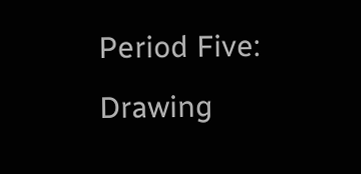Period Five: Drawing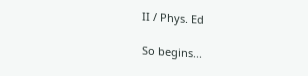II / Phys. Ed

So begins...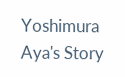Yoshimura Aya's Story